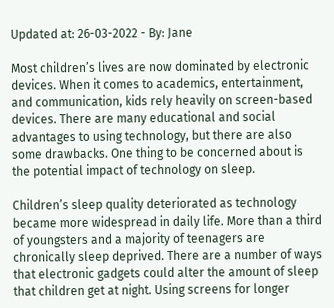Updated at: 26-03-2022 - By: Jane

Most children’s lives are now dominated by electronic devices. When it comes to academics, entertainment, and communication, kids rely heavily on screen-based devices. There are many educational and social advantages to using technology, but there are also some drawbacks. One thing to be concerned about is the potential impact of technology on sleep.

Children’s sleep quality deteriorated as technology became more widespread in daily life. More than a third of youngsters and a majority of teenagers are chronically sleep deprived. There are a number of ways that electronic gadgets could alter the amount of sleep that children get at night. Using screens for longer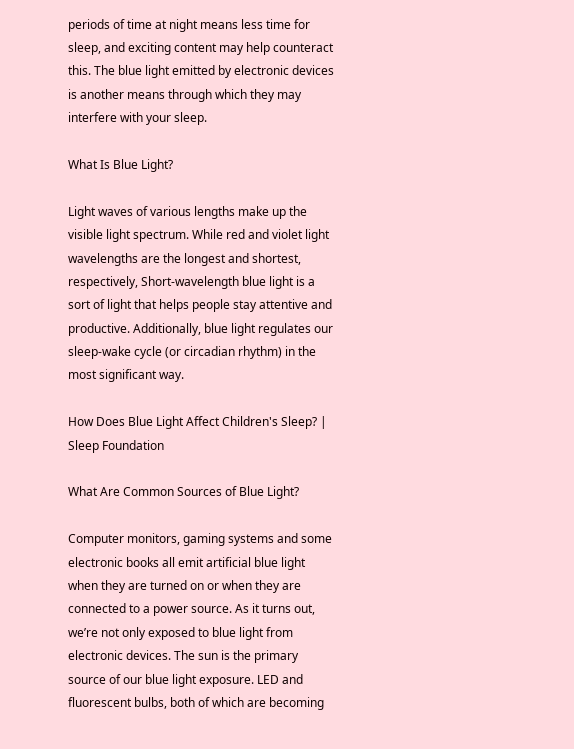periods of time at night means less time for sleep, and exciting content may help counteract this. The blue light emitted by electronic devices is another means through which they may interfere with your sleep.

What Is Blue Light?

Light waves of various lengths make up the visible light spectrum. While red and violet light wavelengths are the longest and shortest, respectively, Short-wavelength blue light is a sort of light that helps people stay attentive and productive. Additionally, blue light regulates our sleep-wake cycle (or circadian rhythm) in the most significant way.

How Does Blue Light Affect Children's Sleep? | Sleep Foundation

What Are Common Sources of Blue Light?

Computer monitors, gaming systems and some electronic books all emit artificial blue light when they are turned on or when they are connected to a power source. As it turns out, we’re not only exposed to blue light from electronic devices. The sun is the primary source of our blue light exposure. LED and fluorescent bulbs, both of which are becoming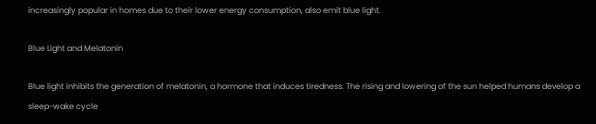increasingly popular in homes due to their lower energy consumption, also emit blue light.

Blue Light and Melatonin

Blue light inhibits the generation of melatonin, a hormone that induces tiredness. The rising and lowering of the sun helped humans develop a sleep-wake cycle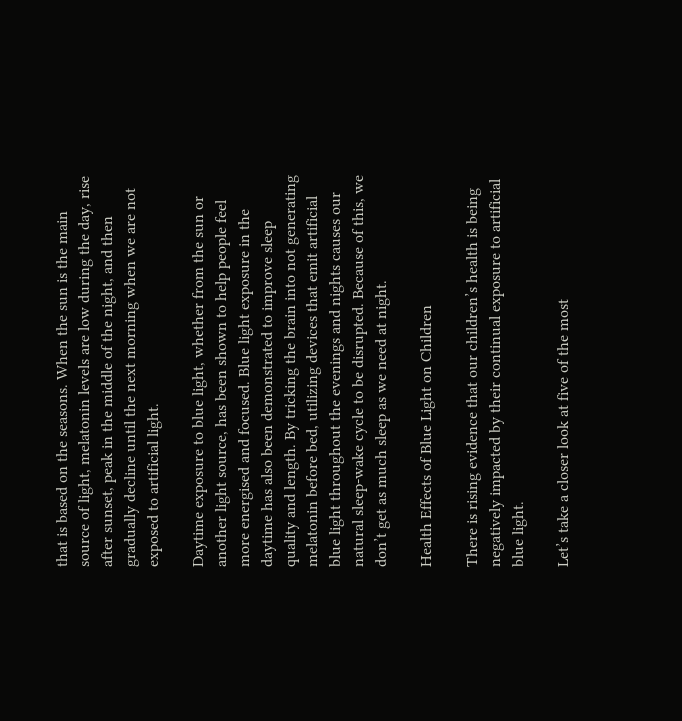that is based on the seasons. When the sun is the main source of light, melatonin levels are low during the day, rise after sunset, peak in the middle of the night, and then gradually decline until the next morning when we are not exposed to artificial light.

Daytime exposure to blue light, whether from the sun or another light source, has been shown to help people feel more energised and focused. Blue light exposure in the daytime has also been demonstrated to improve sleep quality and length. By tricking the brain into not generating melatonin before bed, utilizing devices that emit artificial blue light throughout the evenings and nights causes our natural sleep-wake cycle to be disrupted. Because of this, we don’t get as much sleep as we need at night.

Health Effects of Blue Light on Children

There is rising evidence that our children’s health is being negatively impacted by their continual exposure to artificial blue light.

Let’s take a closer look at five of the most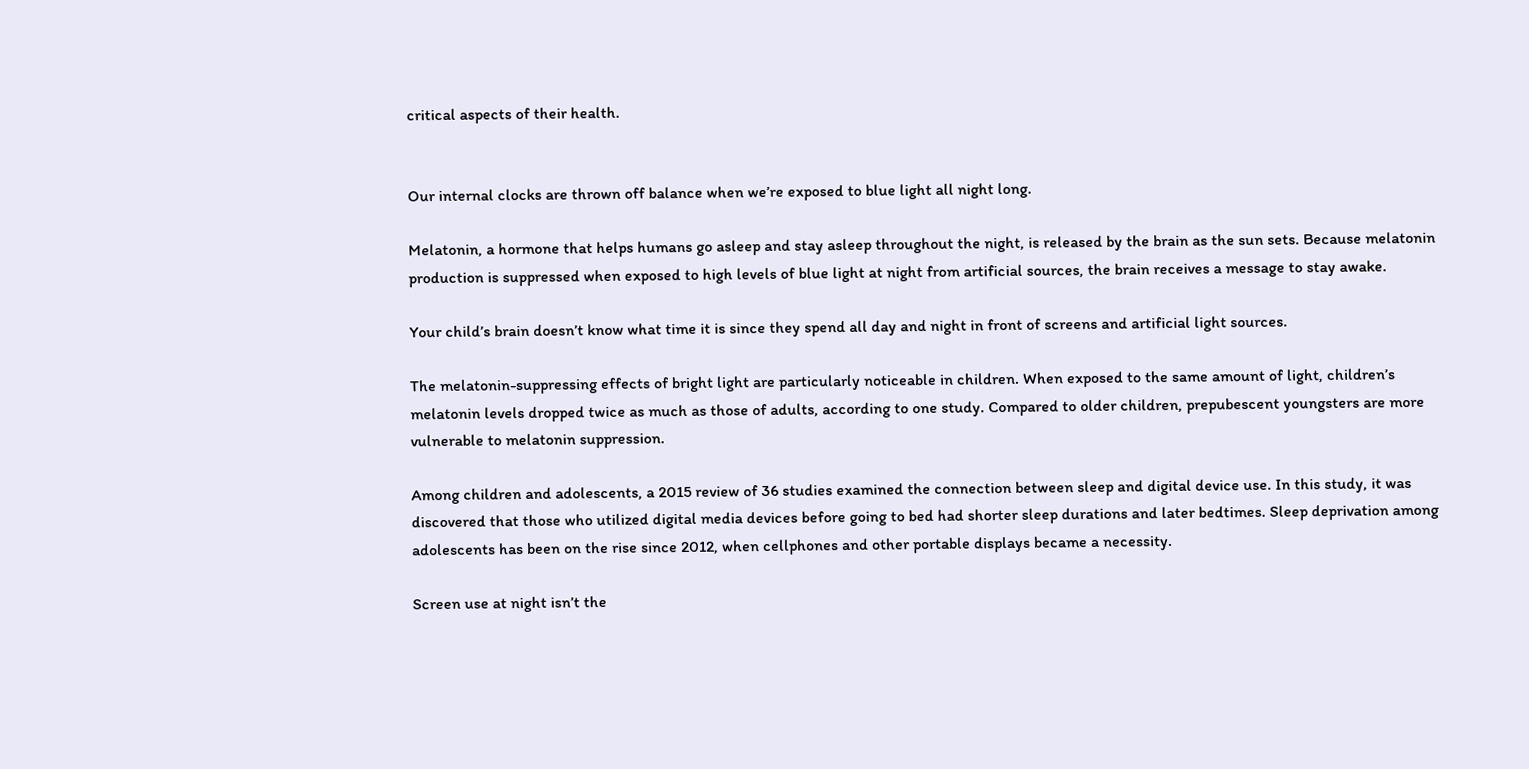critical aspects of their health.


Our internal clocks are thrown off balance when we’re exposed to blue light all night long.

Melatonin, a hormone that helps humans go asleep and stay asleep throughout the night, is released by the brain as the sun sets. Because melatonin production is suppressed when exposed to high levels of blue light at night from artificial sources, the brain receives a message to stay awake.

Your child’s brain doesn’t know what time it is since they spend all day and night in front of screens and artificial light sources.

The melatonin-suppressing effects of bright light are particularly noticeable in children. When exposed to the same amount of light, children’s melatonin levels dropped twice as much as those of adults, according to one study. Compared to older children, prepubescent youngsters are more vulnerable to melatonin suppression.

Among children and adolescents, a 2015 review of 36 studies examined the connection between sleep and digital device use. In this study, it was discovered that those who utilized digital media devices before going to bed had shorter sleep durations and later bedtimes. Sleep deprivation among adolescents has been on the rise since 2012, when cellphones and other portable displays became a necessity.

Screen use at night isn’t the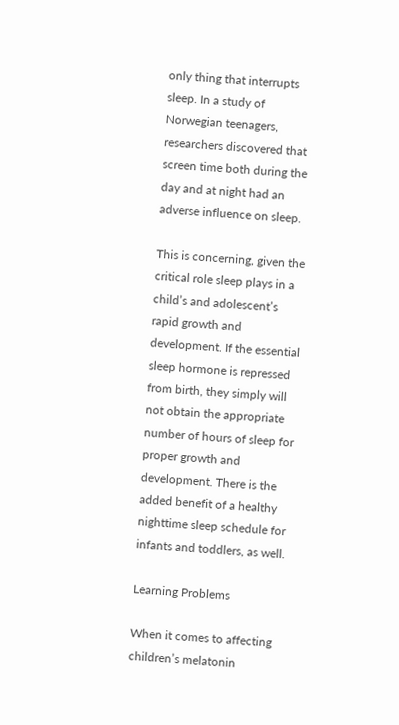only thing that interrupts sleep. In a study of Norwegian teenagers, researchers discovered that screen time both during the day and at night had an adverse influence on sleep.

This is concerning, given the critical role sleep plays in a child’s and adolescent’s rapid growth and development. If the essential sleep hormone is repressed from birth, they simply will not obtain the appropriate number of hours of sleep for proper growth and development. There is the added benefit of a healthy nighttime sleep schedule for infants and toddlers, as well.

Learning Problems

When it comes to affecting children’s melatonin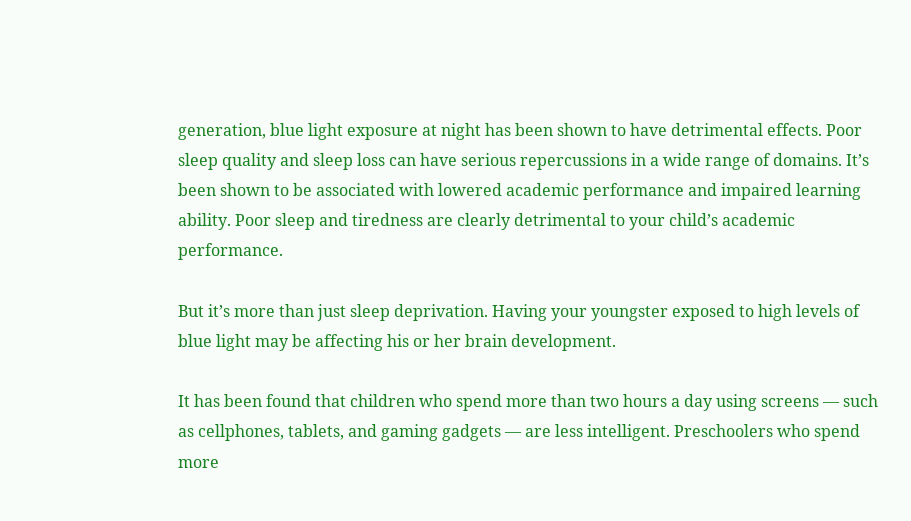generation, blue light exposure at night has been shown to have detrimental effects. Poor sleep quality and sleep loss can have serious repercussions in a wide range of domains. It’s been shown to be associated with lowered academic performance and impaired learning ability. Poor sleep and tiredness are clearly detrimental to your child’s academic performance.

But it’s more than just sleep deprivation. Having your youngster exposed to high levels of blue light may be affecting his or her brain development.

It has been found that children who spend more than two hours a day using screens — such as cellphones, tablets, and gaming gadgets — are less intelligent. Preschoolers who spend more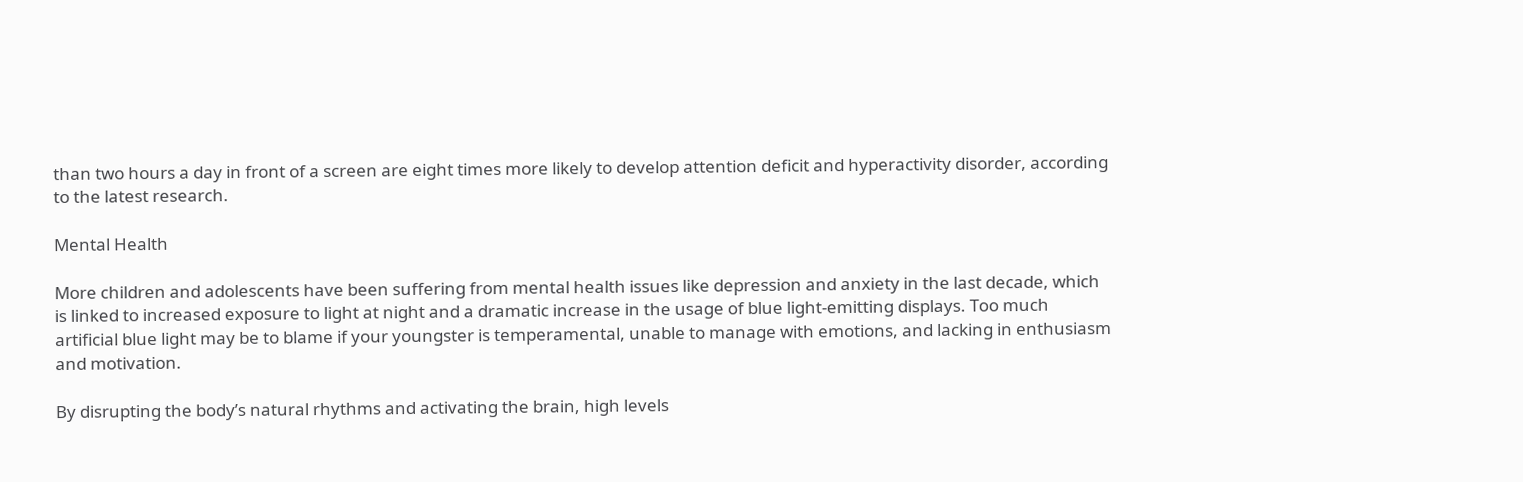than two hours a day in front of a screen are eight times more likely to develop attention deficit and hyperactivity disorder, according to the latest research.

Mental Health

More children and adolescents have been suffering from mental health issues like depression and anxiety in the last decade, which is linked to increased exposure to light at night and a dramatic increase in the usage of blue light-emitting displays. Too much artificial blue light may be to blame if your youngster is temperamental, unable to manage with emotions, and lacking in enthusiasm and motivation.

By disrupting the body’s natural rhythms and activating the brain, high levels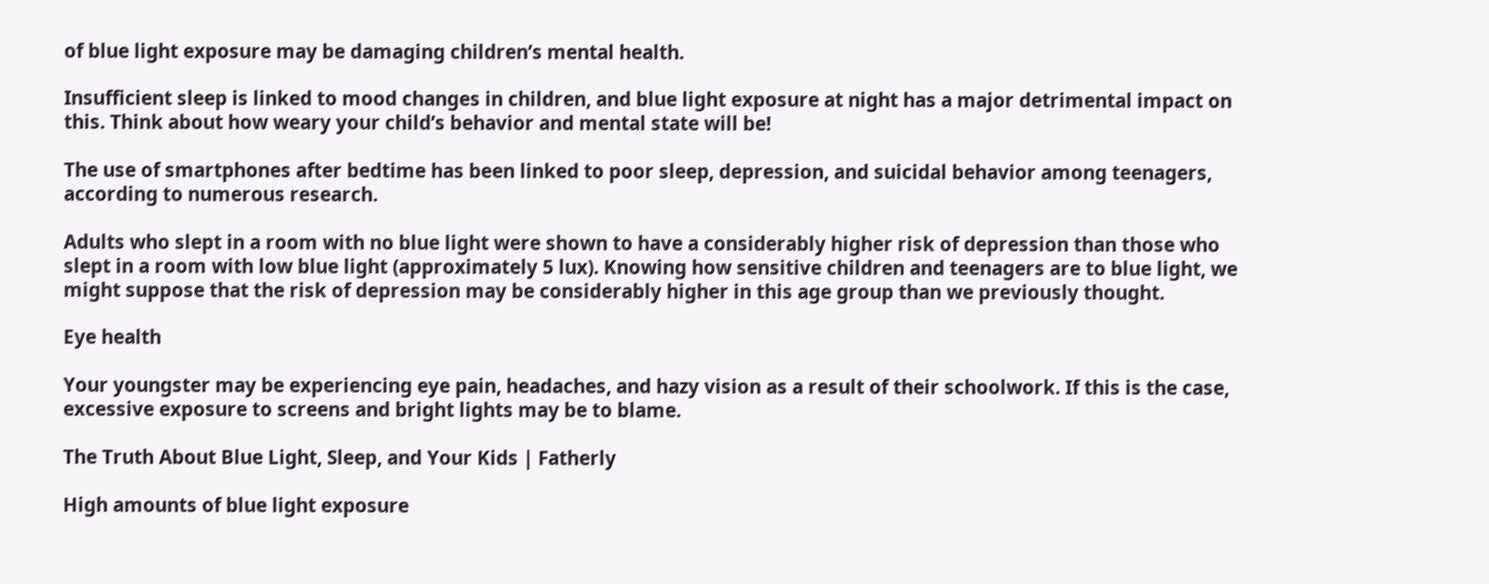of blue light exposure may be damaging children’s mental health.

Insufficient sleep is linked to mood changes in children, and blue light exposure at night has a major detrimental impact on this. Think about how weary your child’s behavior and mental state will be!

The use of smartphones after bedtime has been linked to poor sleep, depression, and suicidal behavior among teenagers, according to numerous research.

Adults who slept in a room with no blue light were shown to have a considerably higher risk of depression than those who slept in a room with low blue light (approximately 5 lux). Knowing how sensitive children and teenagers are to blue light, we might suppose that the risk of depression may be considerably higher in this age group than we previously thought.

Eye health

Your youngster may be experiencing eye pain, headaches, and hazy vision as a result of their schoolwork. If this is the case, excessive exposure to screens and bright lights may be to blame.

The Truth About Blue Light, Sleep, and Your Kids | Fatherly

High amounts of blue light exposure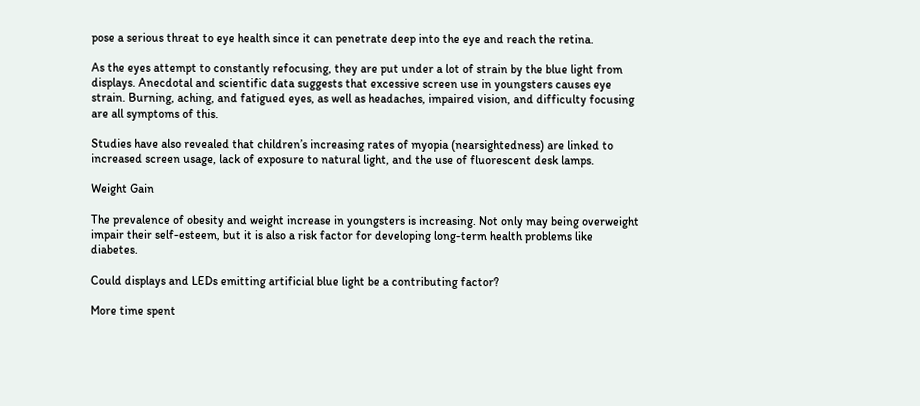pose a serious threat to eye health since it can penetrate deep into the eye and reach the retina.

As the eyes attempt to constantly refocusing, they are put under a lot of strain by the blue light from displays. Anecdotal and scientific data suggests that excessive screen use in youngsters causes eye strain. Burning, aching, and fatigued eyes, as well as headaches, impaired vision, and difficulty focusing are all symptoms of this.

Studies have also revealed that children’s increasing rates of myopia (nearsightedness) are linked to increased screen usage, lack of exposure to natural light, and the use of fluorescent desk lamps.

Weight Gain

The prevalence of obesity and weight increase in youngsters is increasing. Not only may being overweight impair their self-esteem, but it is also a risk factor for developing long-term health problems like diabetes.

Could displays and LEDs emitting artificial blue light be a contributing factor?

More time spent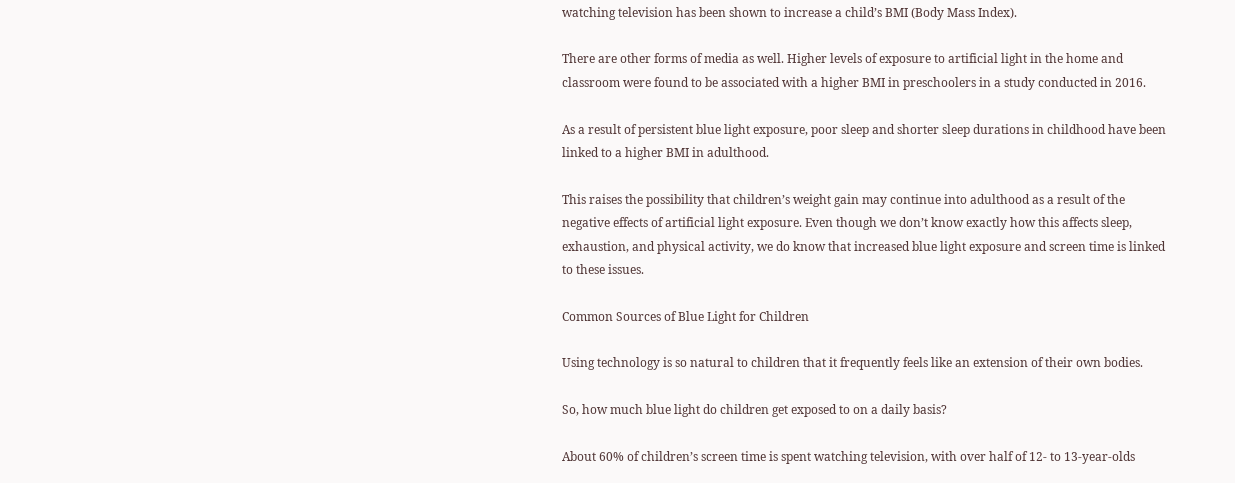watching television has been shown to increase a child’s BMI (Body Mass Index).

There are other forms of media as well. Higher levels of exposure to artificial light in the home and classroom were found to be associated with a higher BMI in preschoolers in a study conducted in 2016.

As a result of persistent blue light exposure, poor sleep and shorter sleep durations in childhood have been linked to a higher BMI in adulthood.

This raises the possibility that children’s weight gain may continue into adulthood as a result of the negative effects of artificial light exposure. Even though we don’t know exactly how this affects sleep, exhaustion, and physical activity, we do know that increased blue light exposure and screen time is linked to these issues.

Common Sources of Blue Light for Children

Using technology is so natural to children that it frequently feels like an extension of their own bodies.

So, how much blue light do children get exposed to on a daily basis?

About 60% of children’s screen time is spent watching television, with over half of 12- to 13-year-olds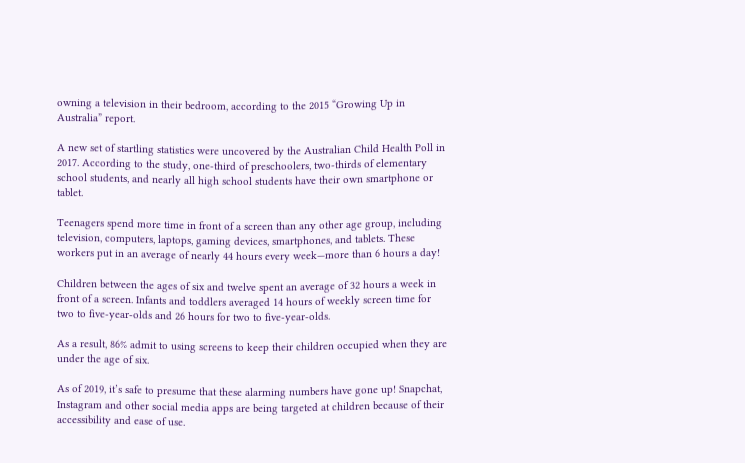owning a television in their bedroom, according to the 2015 “Growing Up in Australia” report.

A new set of startling statistics were uncovered by the Australian Child Health Poll in 2017. According to the study, one-third of preschoolers, two-thirds of elementary school students, and nearly all high school students have their own smartphone or tablet.

Teenagers spend more time in front of a screen than any other age group, including television, computers, laptops, gaming devices, smartphones, and tablets. These workers put in an average of nearly 44 hours every week—more than 6 hours a day!

Children between the ages of six and twelve spent an average of 32 hours a week in front of a screen. Infants and toddlers averaged 14 hours of weekly screen time for two to five-year-olds and 26 hours for two to five-year-olds.

As a result, 86% admit to using screens to keep their children occupied when they are under the age of six.

As of 2019, it’s safe to presume that these alarming numbers have gone up! Snapchat, Instagram and other social media apps are being targeted at children because of their accessibility and ease of use.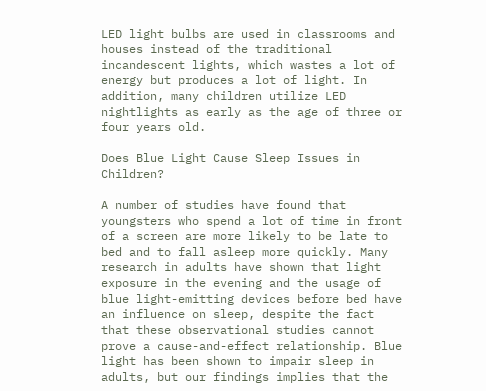LED light bulbs are used in classrooms and houses instead of the traditional incandescent lights, which wastes a lot of energy but produces a lot of light. In addition, many children utilize LED nightlights as early as the age of three or four years old.

Does Blue Light Cause Sleep Issues in Children?

A number of studies have found that youngsters who spend a lot of time in front of a screen are more likely to be late to bed and to fall asleep more quickly. Many research in adults have shown that light exposure in the evening and the usage of blue light-emitting devices before bed have an influence on sleep, despite the fact that these observational studies cannot prove a cause-and-effect relationship. Blue light has been shown to impair sleep in adults, but our findings implies that the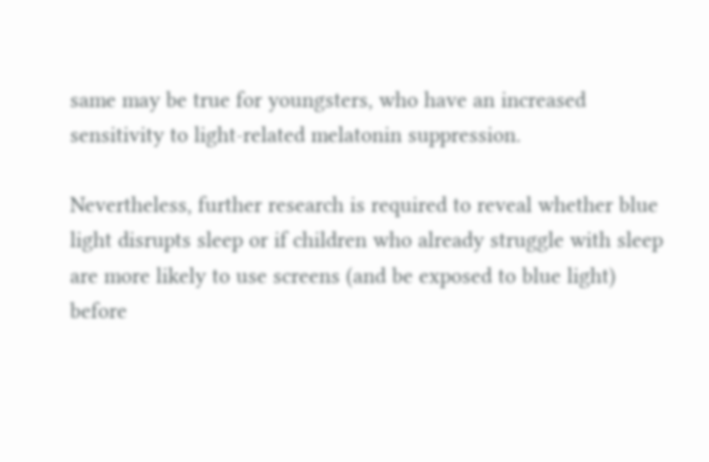same may be true for youngsters, who have an increased sensitivity to light-related melatonin suppression.

Nevertheless, further research is required to reveal whether blue light disrupts sleep or if children who already struggle with sleep are more likely to use screens (and be exposed to blue light) before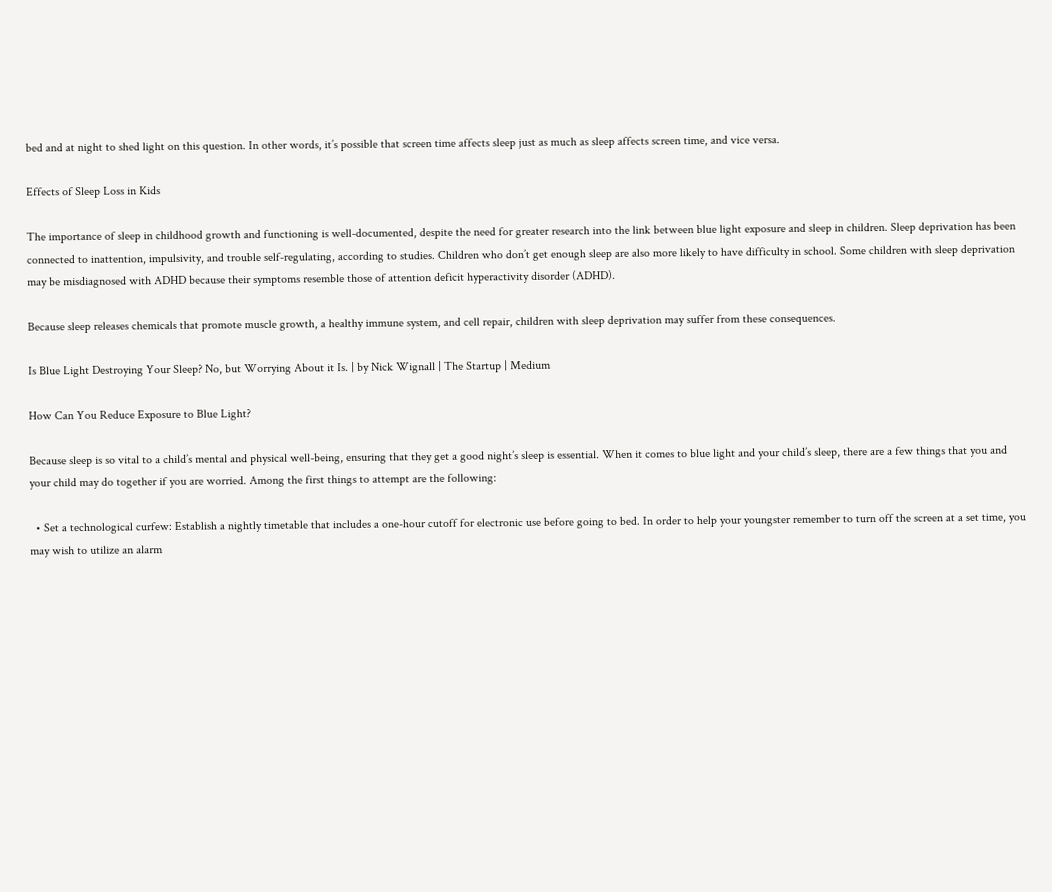bed and at night to shed light on this question. In other words, it’s possible that screen time affects sleep just as much as sleep affects screen time, and vice versa.

Effects of Sleep Loss in Kids

The importance of sleep in childhood growth and functioning is well-documented, despite the need for greater research into the link between blue light exposure and sleep in children. Sleep deprivation has been connected to inattention, impulsivity, and trouble self-regulating, according to studies. Children who don’t get enough sleep are also more likely to have difficulty in school. Some children with sleep deprivation may be misdiagnosed with ADHD because their symptoms resemble those of attention deficit hyperactivity disorder (ADHD).

Because sleep releases chemicals that promote muscle growth, a healthy immune system, and cell repair, children with sleep deprivation may suffer from these consequences.

Is Blue Light Destroying Your Sleep? No, but Worrying About it Is. | by Nick Wignall | The Startup | Medium

How Can You Reduce Exposure to Blue Light?

Because sleep is so vital to a child’s mental and physical well-being, ensuring that they get a good night’s sleep is essential. When it comes to blue light and your child’s sleep, there are a few things that you and your child may do together if you are worried. Among the first things to attempt are the following:

  • Set a technological curfew: Establish a nightly timetable that includes a one-hour cutoff for electronic use before going to bed. In order to help your youngster remember to turn off the screen at a set time, you may wish to utilize an alarm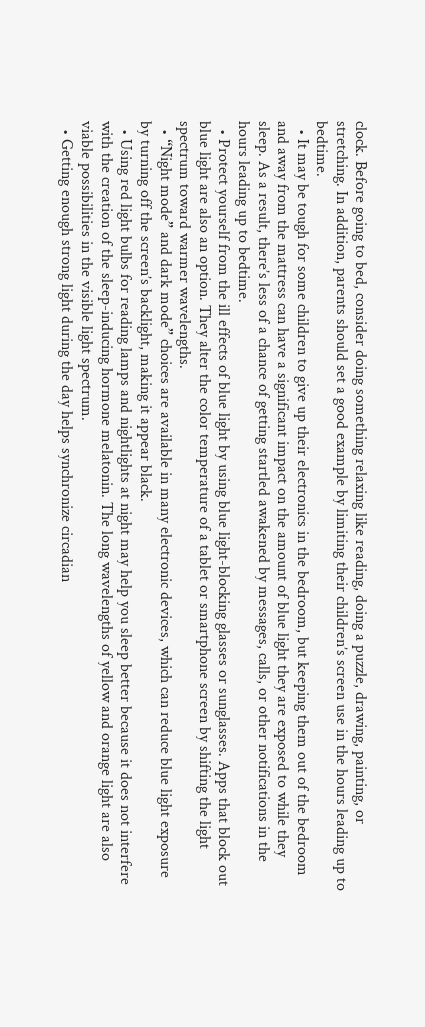clock. Before going to bed, consider doing something relaxing like reading, doing a puzzle, drawing, painting, or stretching. In addition, parents should set a good example by limiting their children’s screen use in the hours leading up to bedtime.
  • It may be tough for some children to give up their electronics in the bedroom, but keeping them out of the bedroom and away from the mattress can have a significant impact on the amount of blue light they are exposed to while they sleep. As a result, there’s less of a chance of getting startled awakened by messages, calls, or other notifications in the hours leading up to bedtime.
  • Protect yourself from the ill effects of blue light by using blue light-blocking glasses or sunglasses. Apps that block out blue light are also an option. They alter the color temperature of a tablet or smartphone screen by shifting the light spectrum toward warmer wavelengths.
  • “Night mode” and dark mode” choices are available in many electronic devices, which can reduce blue light exposure by turning off the screen’s backlight, making it appear black.
  • Using red light bulbs for reading lamps and nightlights at night may help you sleep better because it does not interfere with the creation of the sleep-inducing hormone melatonin. The long wavelengths of yellow and orange light are also viable possibilities in the visible light spectrum.
  • Getting enough strong light during the day helps synchronize circadian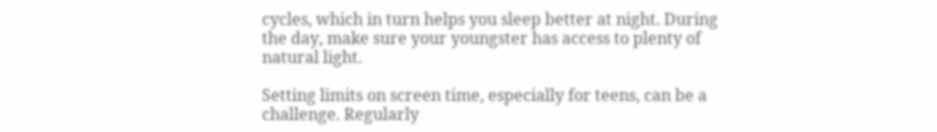cycles, which in turn helps you sleep better at night. During the day, make sure your youngster has access to plenty of natural light.

Setting limits on screen time, especially for teens, can be a challenge. Regularly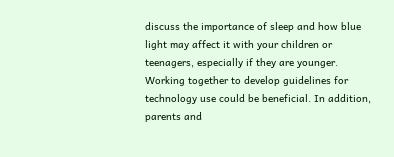discuss the importance of sleep and how blue light may affect it with your children or teenagers, especially if they are younger. Working together to develop guidelines for technology use could be beneficial. In addition, parents and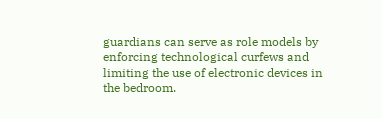guardians can serve as role models by enforcing technological curfews and limiting the use of electronic devices in the bedroom.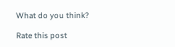What do you think?

Rate this post